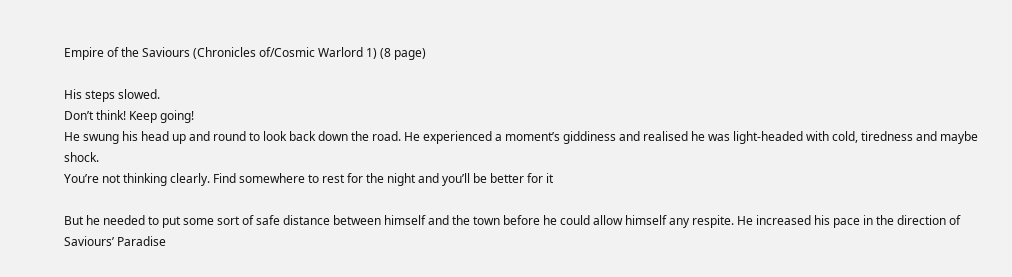Empire of the Saviours (Chronicles of/Cosmic Warlord 1) (8 page)

His steps slowed.
Don’t think! Keep going!
He swung his head up and round to look back down the road. He experienced a moment’s giddiness and realised he was light-headed with cold, tiredness and maybe shock.
You’re not thinking clearly. Find somewhere to rest for the night and you’ll be better for it

But he needed to put some sort of safe distance between himself and the town before he could allow himself any respite. He increased his pace in the direction of Saviours’ Paradise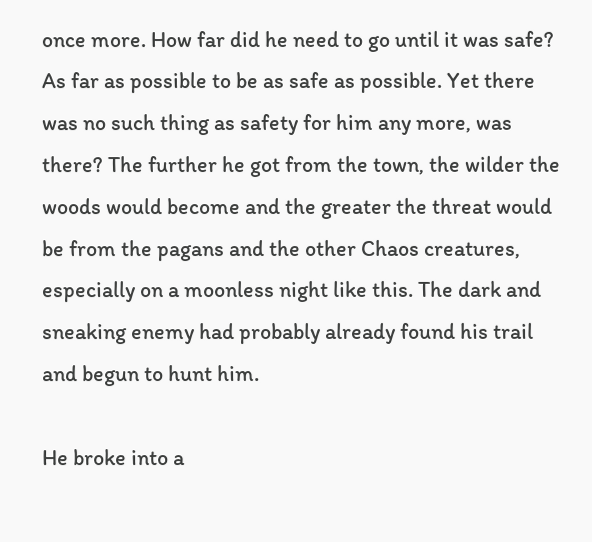once more. How far did he need to go until it was safe? As far as possible to be as safe as possible. Yet there was no such thing as safety for him any more, was there? The further he got from the town, the wilder the woods would become and the greater the threat would be from the pagans and the other Chaos creatures, especially on a moonless night like this. The dark and sneaking enemy had probably already found his trail and begun to hunt him.

He broke into a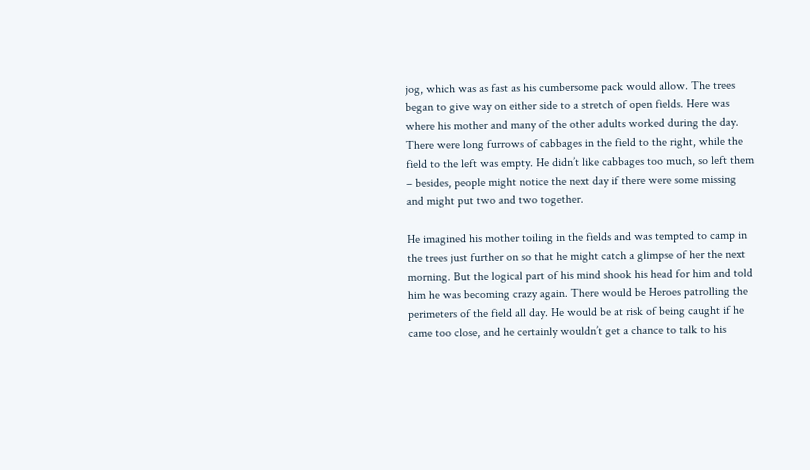jog, which was as fast as his cumbersome pack would allow. The trees began to give way on either side to a stretch of open fields. Here was where his mother and many of the other adults worked during the day. There were long furrows of cabbages in the field to the right, while the field to the left was empty. He didn’t like cabbages too much, so left them – besides, people might notice the next day if there were some missing and might put two and two together.

He imagined his mother toiling in the fields and was tempted to camp in the trees just further on so that he might catch a glimpse of her the next morning. But the logical part of his mind shook his head for him and told him he was becoming crazy again. There would be Heroes patrolling the perimeters of the field all day. He would be at risk of being caught if he came too close, and he certainly wouldn’t get a chance to talk to his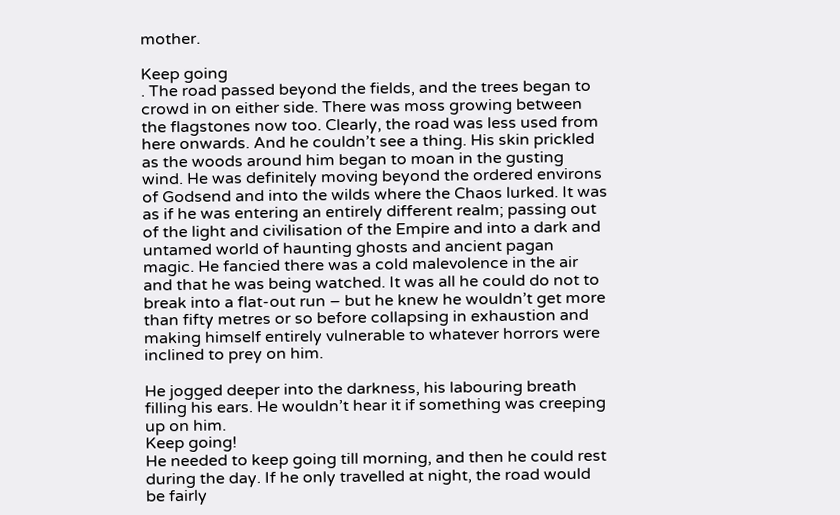mother.

Keep going
. The road passed beyond the fields, and the trees began to crowd in on either side. There was moss growing between the flagstones now too. Clearly, the road was less used from here onwards. And he couldn’t see a thing. His skin prickled as the woods around him began to moan in the gusting wind. He was definitely moving beyond the ordered environs of Godsend and into the wilds where the Chaos lurked. It was as if he was entering an entirely different realm; passing out of the light and civilisation of the Empire and into a dark and untamed world of haunting ghosts and ancient pagan magic. He fancied there was a cold malevolence in the air and that he was being watched. It was all he could do not to break into a flat-out run – but he knew he wouldn’t get more than fifty metres or so before collapsing in exhaustion and making himself entirely vulnerable to whatever horrors were inclined to prey on him.

He jogged deeper into the darkness, his labouring breath filling his ears. He wouldn’t hear it if something was creeping up on him.
Keep going!
He needed to keep going till morning, and then he could rest during the day. If he only travelled at night, the road would be fairly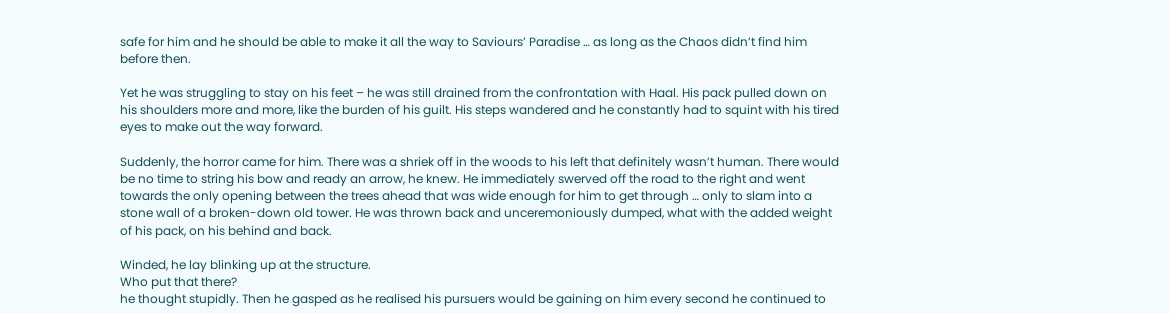safe for him and he should be able to make it all the way to Saviours’ Paradise … as long as the Chaos didn’t find him before then.

Yet he was struggling to stay on his feet – he was still drained from the confrontation with Haal. His pack pulled down on his shoulders more and more, like the burden of his guilt. His steps wandered and he constantly had to squint with his tired eyes to make out the way forward.

Suddenly, the horror came for him. There was a shriek off in the woods to his left that definitely wasn’t human. There would be no time to string his bow and ready an arrow, he knew. He immediately swerved off the road to the right and went towards the only opening between the trees ahead that was wide enough for him to get through … only to slam into a stone wall of a broken-down old tower. He was thrown back and unceremoniously dumped, what with the added weight of his pack, on his behind and back.

Winded, he lay blinking up at the structure.
Who put that there?
he thought stupidly. Then he gasped as he realised his pursuers would be gaining on him every second he continued to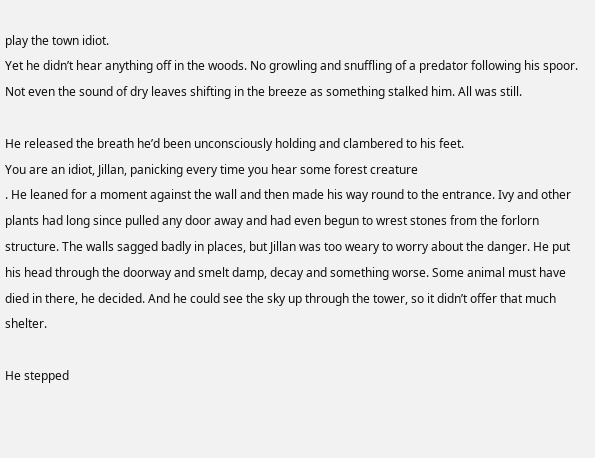play the town idiot.
Yet he didn’t hear anything off in the woods. No growling and snuffling of a predator following his spoor. Not even the sound of dry leaves shifting in the breeze as something stalked him. All was still.

He released the breath he’d been unconsciously holding and clambered to his feet.
You are an idiot, Jillan, panicking every time you hear some forest creature
. He leaned for a moment against the wall and then made his way round to the entrance. Ivy and other plants had long since pulled any door away and had even begun to wrest stones from the forlorn structure. The walls sagged badly in places, but Jillan was too weary to worry about the danger. He put his head through the doorway and smelt damp, decay and something worse. Some animal must have died in there, he decided. And he could see the sky up through the tower, so it didn’t offer that much shelter.

He stepped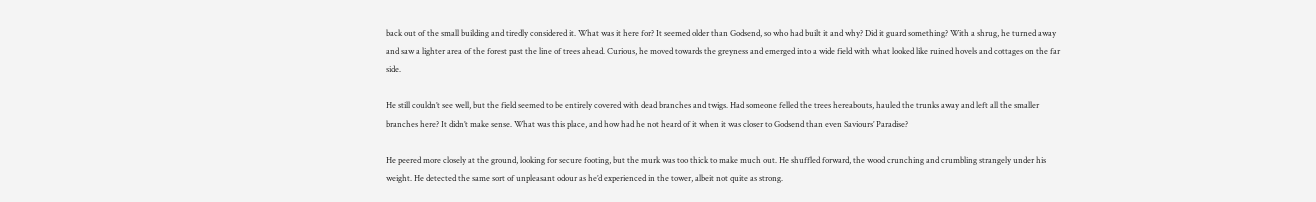back out of the small building and tiredly considered it. What was it here for? It seemed older than Godsend, so who had built it and why? Did it guard something? With a shrug, he turned away and saw a lighter area of the forest past the line of trees ahead. Curious, he moved towards the greyness and emerged into a wide field with what looked like ruined hovels and cottages on the far side.

He still couldn’t see well, but the field seemed to be entirely covered with dead branches and twigs. Had someone felled the trees hereabouts, hauled the trunks away and left all the smaller branches here? It didn’t make sense. What was this place, and how had he not heard of it when it was closer to Godsend than even Saviours’ Paradise?

He peered more closely at the ground, looking for secure footing, but the murk was too thick to make much out. He shuffled forward, the wood crunching and crumbling strangely under his weight. He detected the same sort of unpleasant odour as he’d experienced in the tower, albeit not quite as strong.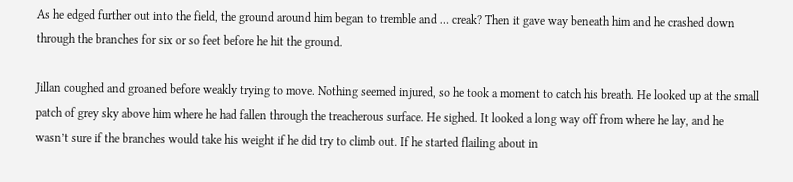As he edged further out into the field, the ground around him began to tremble and … creak? Then it gave way beneath him and he crashed down through the branches for six or so feet before he hit the ground.

Jillan coughed and groaned before weakly trying to move. Nothing seemed injured, so he took a moment to catch his breath. He looked up at the small patch of grey sky above him where he had fallen through the treacherous surface. He sighed. It looked a long way off from where he lay, and he wasn’t sure if the branches would take his weight if he did try to climb out. If he started flailing about in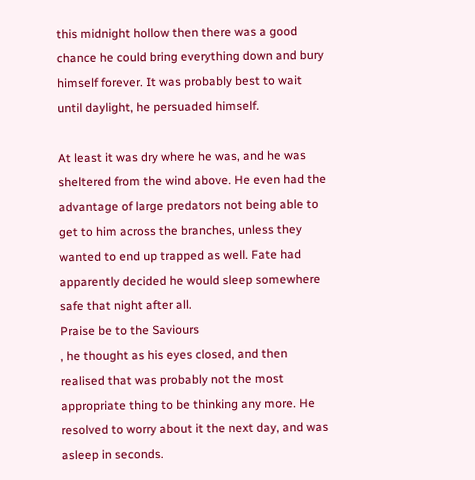this midnight hollow then there was a good chance he could bring everything down and bury himself forever. It was probably best to wait until daylight, he persuaded himself.

At least it was dry where he was, and he was sheltered from the wind above. He even had the advantage of large predators not being able to get to him across the branches, unless they wanted to end up trapped as well. Fate had apparently decided he would sleep somewhere safe that night after all.
Praise be to the Saviours
, he thought as his eyes closed, and then realised that was probably not the most appropriate thing to be thinking any more. He resolved to worry about it the next day, and was asleep in seconds.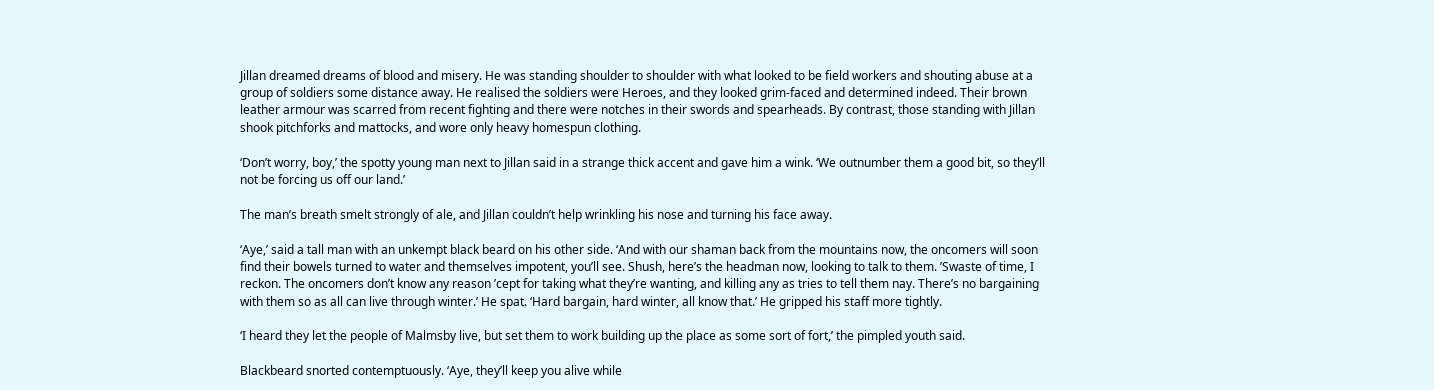Jillan dreamed dreams of blood and misery. He was standing shoulder to shoulder with what looked to be field workers and shouting abuse at a group of soldiers some distance away. He realised the soldiers were Heroes, and they looked grim-faced and determined indeed. Their brown leather armour was scarred from recent fighting and there were notches in their swords and spearheads. By contrast, those standing with Jillan shook pitchforks and mattocks, and wore only heavy homespun clothing.

‘Don’t worry, boy,’ the spotty young man next to Jillan said in a strange thick accent and gave him a wink. ‘We outnumber them a good bit, so they’ll not be forcing us off our land.’

The man’s breath smelt strongly of ale, and Jillan couldn’t help wrinkling his nose and turning his face away.

‘Aye,’ said a tall man with an unkempt black beard on his other side. ‘And with our shaman back from the mountains now, the oncomers will soon find their bowels turned to water and themselves impotent, you’ll see. Shush, here’s the headman now, looking to talk to them. ’Swaste of time, I reckon. The oncomers don’t know any reason ’cept for taking what they’re wanting, and killing any as tries to tell them nay. There’s no bargaining with them so as all can live through winter.’ He spat. ‘Hard bargain, hard winter, all know that.’ He gripped his staff more tightly.

‘I heard they let the people of Malmsby live, but set them to work building up the place as some sort of fort,’ the pimpled youth said.

Blackbeard snorted contemptuously. ‘Aye, they’ll keep you alive while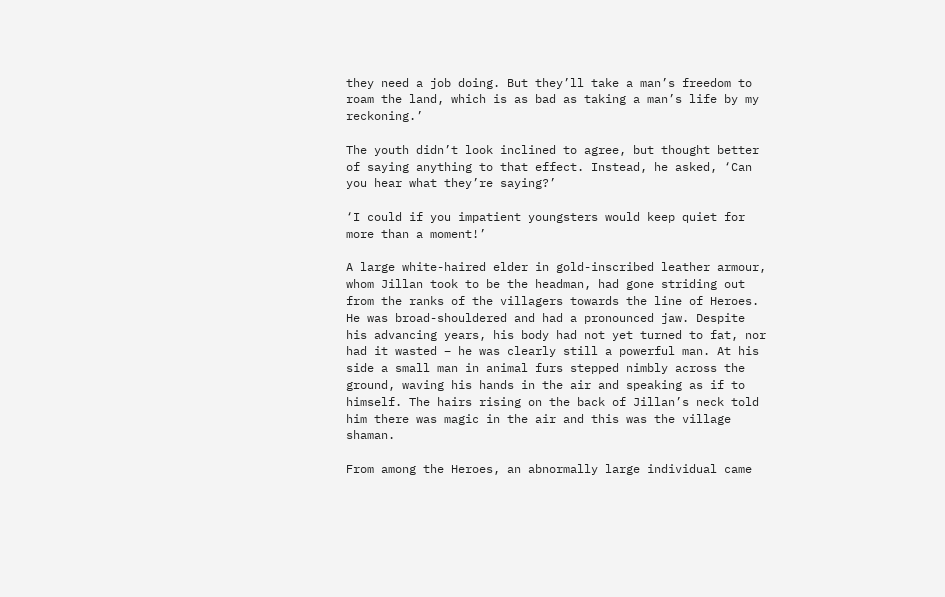they need a job doing. But they’ll take a man’s freedom to roam the land, which is as bad as taking a man’s life by my reckoning.’

The youth didn’t look inclined to agree, but thought better of saying anything to that effect. Instead, he asked, ‘Can you hear what they’re saying?’

‘I could if you impatient youngsters would keep quiet for more than a moment!’

A large white-haired elder in gold-inscribed leather armour, whom Jillan took to be the headman, had gone striding out from the ranks of the villagers towards the line of Heroes. He was broad-shouldered and had a pronounced jaw. Despite his advancing years, his body had not yet turned to fat, nor had it wasted – he was clearly still a powerful man. At his side a small man in animal furs stepped nimbly across the ground, waving his hands in the air and speaking as if to himself. The hairs rising on the back of Jillan’s neck told him there was magic in the air and this was the village shaman.

From among the Heroes, an abnormally large individual came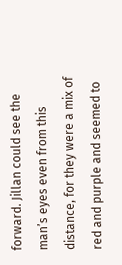forward. Jillan could see the man’s eyes even from this distance, for they were a mix of red and purple and seemed to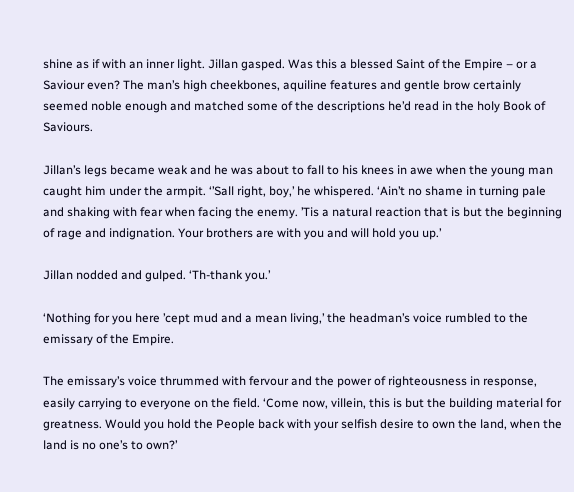shine as if with an inner light. Jillan gasped. Was this a blessed Saint of the Empire – or a Saviour even? The man’s high cheekbones, aquiline features and gentle brow certainly seemed noble enough and matched some of the descriptions he’d read in the holy Book of Saviours.

Jillan’s legs became weak and he was about to fall to his knees in awe when the young man caught him under the armpit. ‘’Sall right, boy,’ he whispered. ‘Ain’t no shame in turning pale and shaking with fear when facing the enemy. ’Tis a natural reaction that is but the beginning of rage and indignation. Your brothers are with you and will hold you up.’

Jillan nodded and gulped. ‘Th-thank you.’

‘Nothing for you here ’cept mud and a mean living,’ the headman’s voice rumbled to the emissary of the Empire.

The emissary’s voice thrummed with fervour and the power of righteousness in response, easily carrying to everyone on the field. ‘Come now, villein, this is but the building material for greatness. Would you hold the People back with your selfish desire to own the land, when the land is no one’s to own?’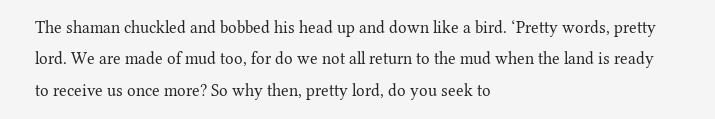The shaman chuckled and bobbed his head up and down like a bird. ‘Pretty words, pretty lord. We are made of mud too, for do we not all return to the mud when the land is ready to receive us once more? So why then, pretty lord, do you seek to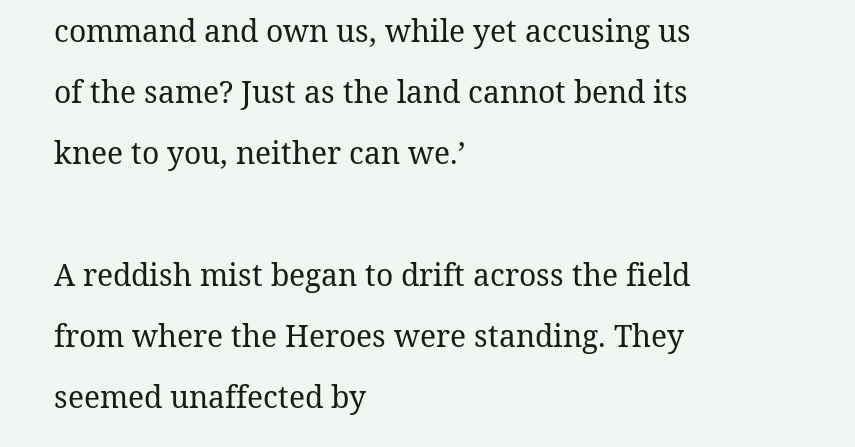command and own us, while yet accusing us of the same? Just as the land cannot bend its knee to you, neither can we.’

A reddish mist began to drift across the field from where the Heroes were standing. They seemed unaffected by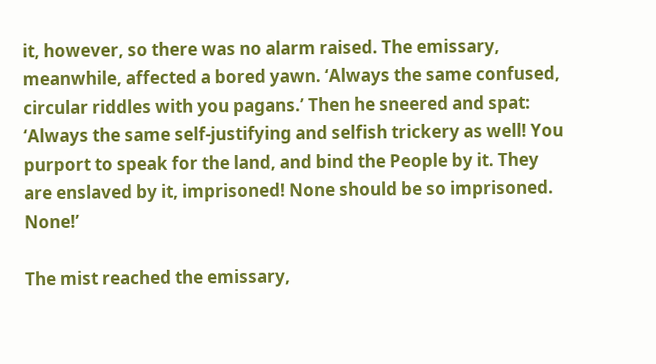it, however, so there was no alarm raised. The emissary, meanwhile, affected a bored yawn. ‘Always the same confused, circular riddles with you pagans.’ Then he sneered and spat: ‘Always the same self-justifying and selfish trickery as well! You purport to speak for the land, and bind the People by it. They are enslaved by it, imprisoned! None should be so imprisoned. None!’

The mist reached the emissary,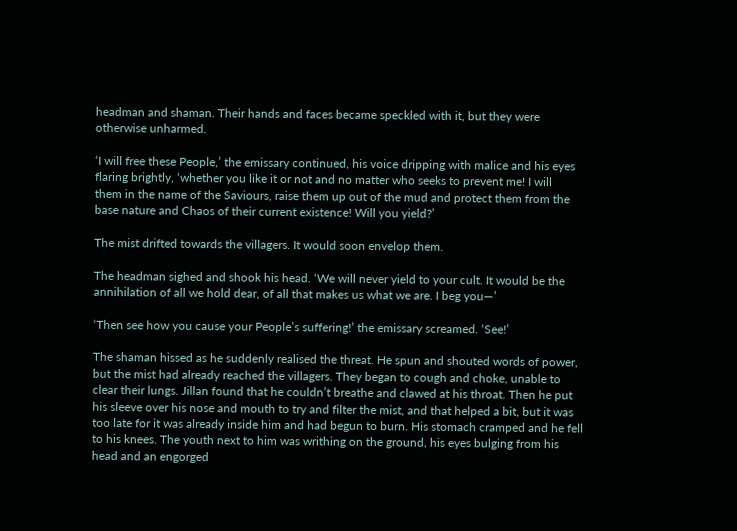headman and shaman. Their hands and faces became speckled with it, but they were otherwise unharmed.

‘I will free these People,’ the emissary continued, his voice dripping with malice and his eyes flaring brightly, ‘whether you like it or not and no matter who seeks to prevent me! I will
them in the name of the Saviours, raise them up out of the mud and protect them from the base nature and Chaos of their current existence! Will you yield?’

The mist drifted towards the villagers. It would soon envelop them.

The headman sighed and shook his head. ‘We will never yield to your cult. It would be the annihilation of all we hold dear, of all that makes us what we are. I beg you—’

‘Then see how you cause your People’s suffering!’ the emissary screamed. ‘See!’

The shaman hissed as he suddenly realised the threat. He spun and shouted words of power, but the mist had already reached the villagers. They began to cough and choke, unable to clear their lungs. Jillan found that he couldn’t breathe and clawed at his throat. Then he put his sleeve over his nose and mouth to try and filter the mist, and that helped a bit, but it was too late for it was already inside him and had begun to burn. His stomach cramped and he fell to his knees. The youth next to him was writhing on the ground, his eyes bulging from his head and an engorged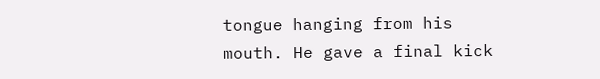tongue hanging from his mouth. He gave a final kick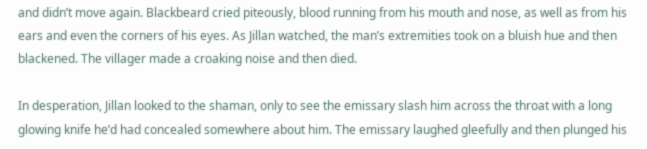and didn’t move again. Blackbeard cried piteously, blood running from his mouth and nose, as well as from his ears and even the corners of his eyes. As Jillan watched, the man’s extremities took on a bluish hue and then blackened. The villager made a croaking noise and then died.

In desperation, Jillan looked to the shaman, only to see the emissary slash him across the throat with a long glowing knife he’d had concealed somewhere about him. The emissary laughed gleefully and then plunged his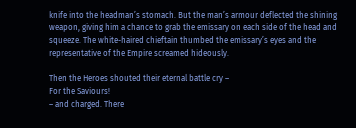knife into the headman’s stomach. But the man’s armour deflected the shining weapon, giving him a chance to grab the emissary on each side of the head and squeeze. The white-haired chieftain thumbed the emissary’s eyes and the representative of the Empire screamed hideously.

Then the Heroes shouted their eternal battle cry –
For the Saviours!
– and charged. There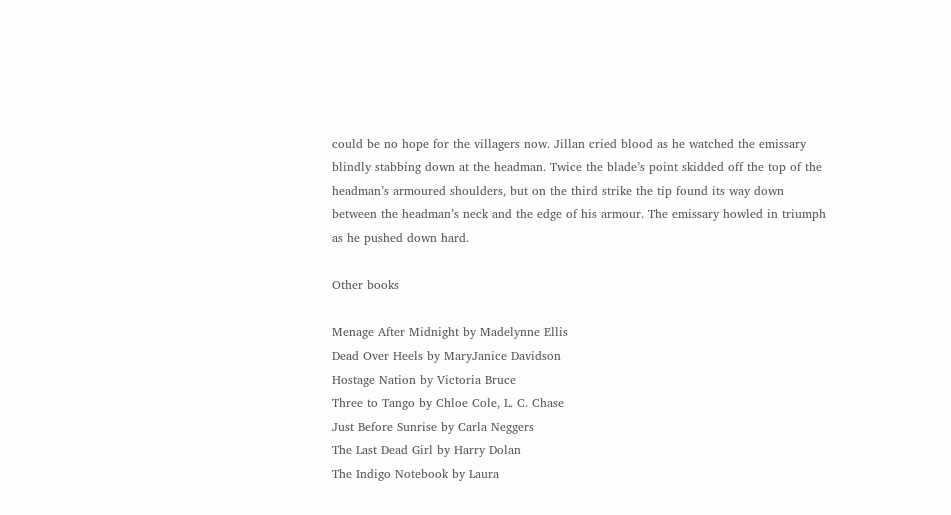could be no hope for the villagers now. Jillan cried blood as he watched the emissary blindly stabbing down at the headman. Twice the blade’s point skidded off the top of the headman’s armoured shoulders, but on the third strike the tip found its way down between the headman’s neck and the edge of his armour. The emissary howled in triumph as he pushed down hard.

Other books

Menage After Midnight by Madelynne Ellis
Dead Over Heels by MaryJanice Davidson
Hostage Nation by Victoria Bruce
Three to Tango by Chloe Cole, L. C. Chase
Just Before Sunrise by Carla Neggers
The Last Dead Girl by Harry Dolan
The Indigo Notebook by Laura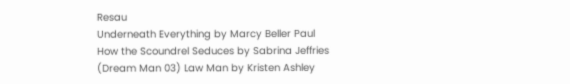Resau
Underneath Everything by Marcy Beller Paul
How the Scoundrel Seduces by Sabrina Jeffries
(Dream Man 03) Law Man by Kristen Ashley